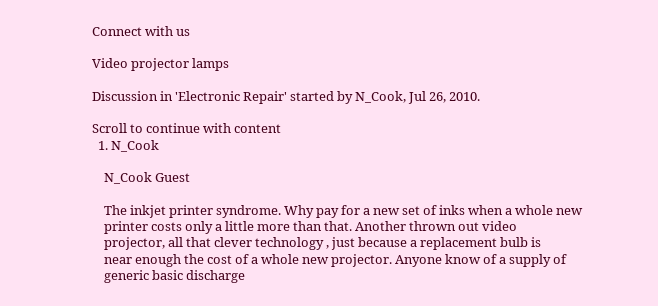Connect with us

Video projector lamps

Discussion in 'Electronic Repair' started by N_Cook, Jul 26, 2010.

Scroll to continue with content
  1. N_Cook

    N_Cook Guest

    The inkjet printer syndrome. Why pay for a new set of inks when a whole new
    printer costs only a little more than that. Another thrown out video
    projector, all that clever technology , just because a replacement bulb is
    near enough the cost of a whole new projector. Anyone know of a supply of
    generic basic discharge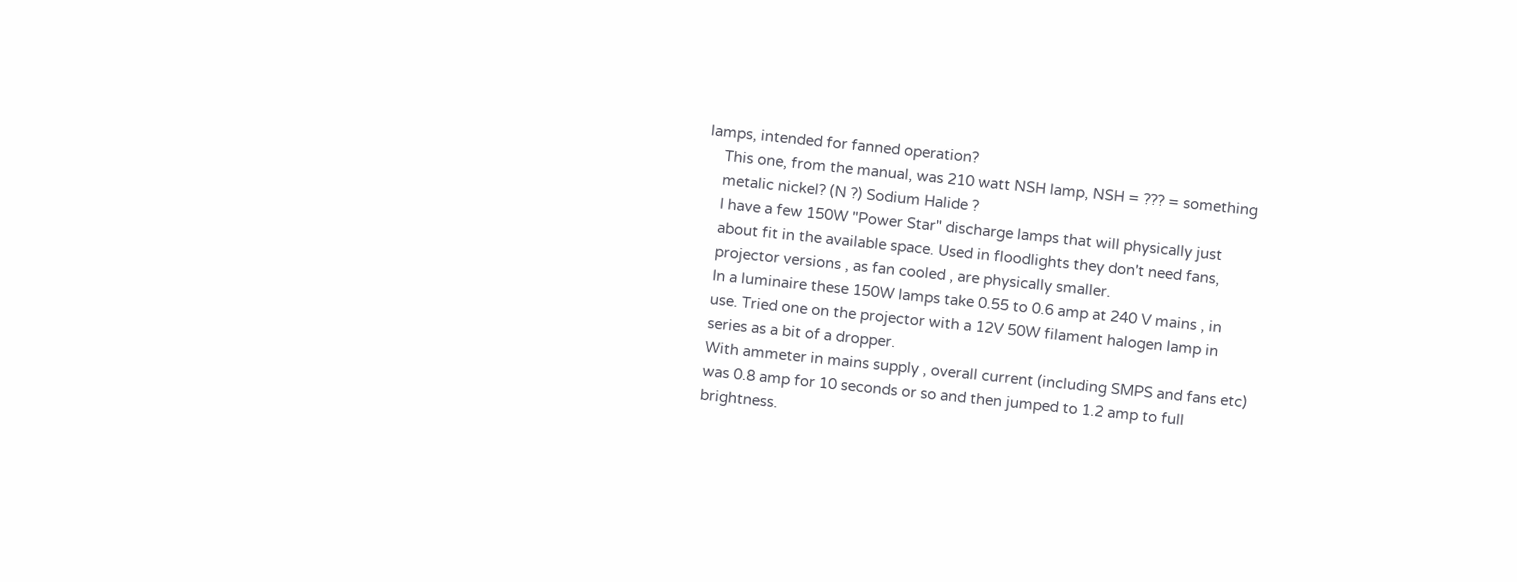lamps, intended for fanned operation?
    This one, from the manual, was 210 watt NSH lamp, NSH = ??? = something
    metalic nickel? (N ?) Sodium Halide ?
    I have a few 150W "Power Star" discharge lamps that will physically just
    about fit in the available space. Used in floodlights they don't need fans,
    projector versions , as fan cooled , are physically smaller.
    In a luminaire these 150W lamps take 0.55 to 0.6 amp at 240 V mains , in
    use. Tried one on the projector with a 12V 50W filament halogen lamp in
    series as a bit of a dropper.
    With ammeter in mains supply , overall current (including SMPS and fans etc)
    was 0.8 amp for 10 seconds or so and then jumped to 1.2 amp to full
    brightness.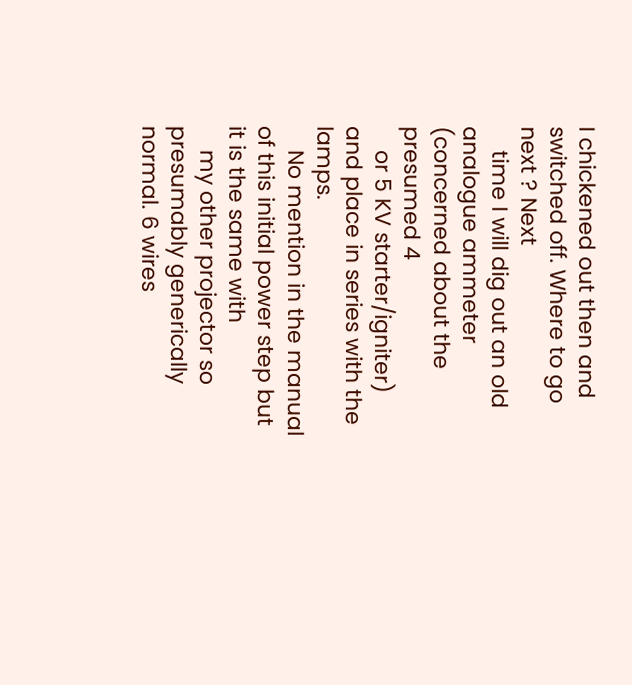I chickened out then and switched off. Where to go next ? Next
    time I will dig out an old analogue ammeter (concerned about the presumed 4
    or 5 KV starter/igniter) and place in series with the lamps.
    No mention in the manual of this initial power step but it is the same with
    my other projector so presumably generically normal. 6 wires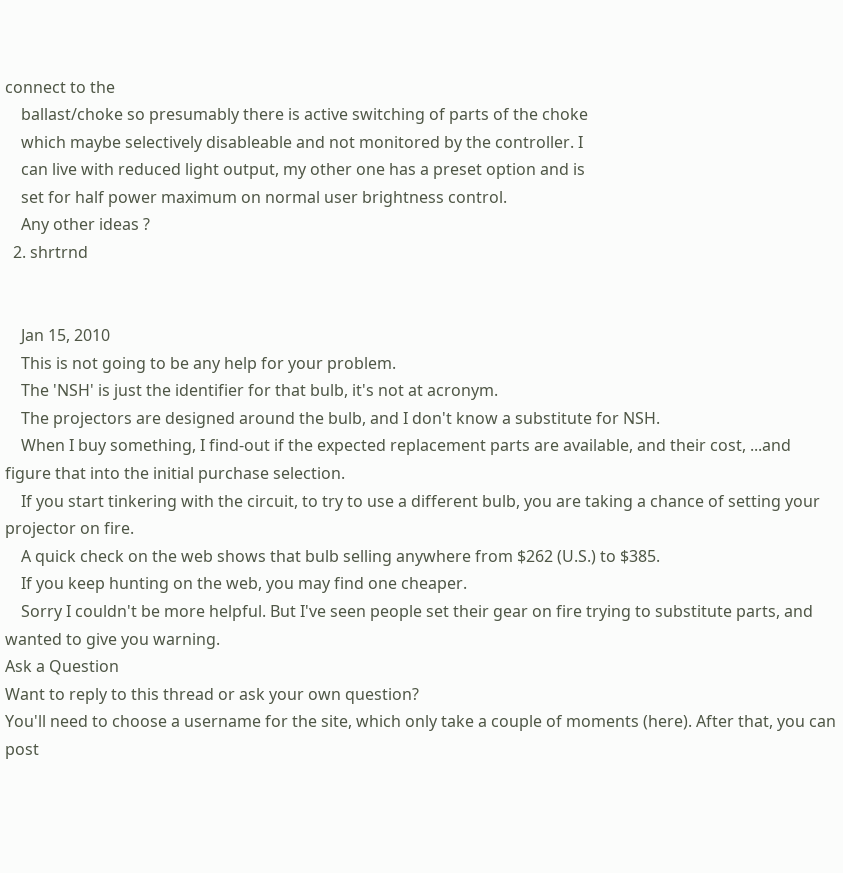connect to the
    ballast/choke so presumably there is active switching of parts of the choke
    which maybe selectively disableable and not monitored by the controller. I
    can live with reduced light output, my other one has a preset option and is
    set for half power maximum on normal user brightness control.
    Any other ideas ?
  2. shrtrnd


    Jan 15, 2010
    This is not going to be any help for your problem.
    The 'NSH' is just the identifier for that bulb, it's not at acronym.
    The projectors are designed around the bulb, and I don't know a substitute for NSH.
    When I buy something, I find-out if the expected replacement parts are available, and their cost, ...and figure that into the initial purchase selection.
    If you start tinkering with the circuit, to try to use a different bulb, you are taking a chance of setting your projector on fire.
    A quick check on the web shows that bulb selling anywhere from $262 (U.S.) to $385.
    If you keep hunting on the web, you may find one cheaper.
    Sorry I couldn't be more helpful. But I've seen people set their gear on fire trying to substitute parts, and wanted to give you warning.
Ask a Question
Want to reply to this thread or ask your own question?
You'll need to choose a username for the site, which only take a couple of moments (here). After that, you can post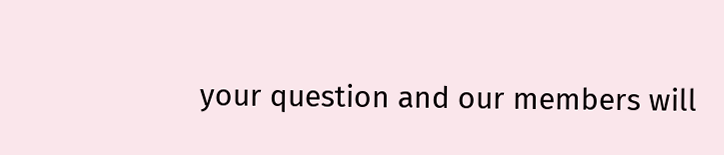your question and our members will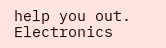help you out.
Electronics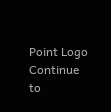Point Logo
Continue to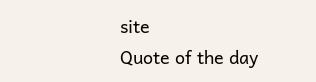site
Quote of the day